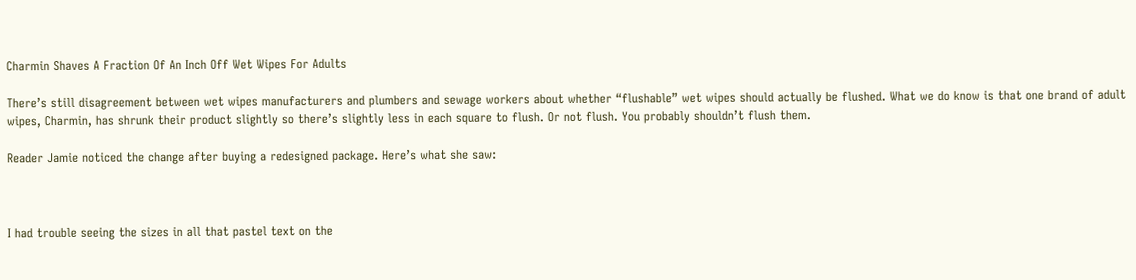Charmin Shaves A Fraction Of An Inch Off Wet Wipes For Adults

There’s still disagreement between wet wipes manufacturers and plumbers and sewage workers about whether “flushable” wet wipes should actually be flushed. What we do know is that one brand of adult wipes, Charmin, has shrunk their product slightly so there’s slightly less in each square to flush. Or not flush. You probably shouldn’t flush them.

Reader Jamie noticed the change after buying a redesigned package. Here’s what she saw:



I had trouble seeing the sizes in all that pastel text on the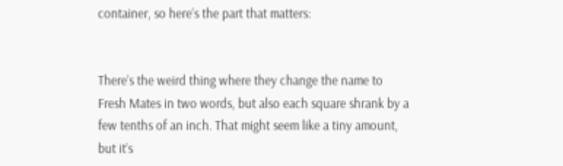container, so here’s the part that matters:


There’s the weird thing where they change the name to Fresh Mates in two words, but also each square shrank by a few tenths of an inch. That might seem like a tiny amount, but it’s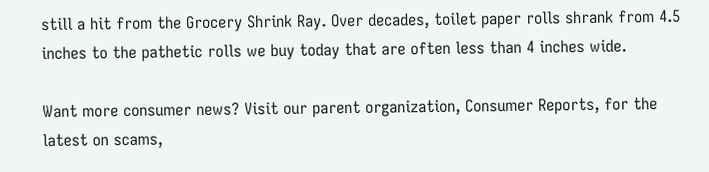still a hit from the Grocery Shrink Ray. Over decades, toilet paper rolls shrank from 4.5 inches to the pathetic rolls we buy today that are often less than 4 inches wide.

Want more consumer news? Visit our parent organization, Consumer Reports, for the latest on scams,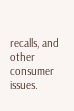recalls, and other consumer issues.